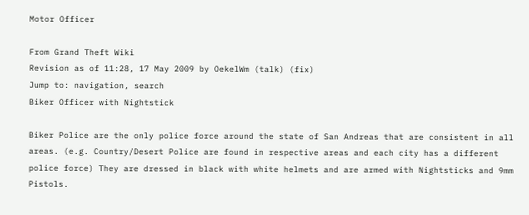Motor Officer

From Grand Theft Wiki
Revision as of 11:28, 17 May 2009 by OekelWm (talk) (fix)
Jump to: navigation, search
Biker Officer with Nightstick

Biker Police are the only police force around the state of San Andreas that are consistent in all areas. (e.g. Country/Desert Police are found in respective areas and each city has a different police force) They are dressed in black with white helmets and are armed with Nightsticks and 9mm Pistols.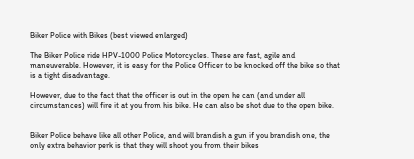Biker Police with Bikes (best viewed enlarged)

The Biker Police ride HPV-1000 Police Motorcycles. These are fast, agile and maneuverable. However, it is easy for the Police Officer to be knocked off the bike so that is a tight disadvantage.

However, due to the fact that the officer is out in the open he can (and under all circumstances) will fire it at you from his bike. He can also be shot due to the open bike.


Biker Police behave like all other Police, and will brandish a gun if you brandish one, the only extra behavior perk is that they will shoot you from their bikes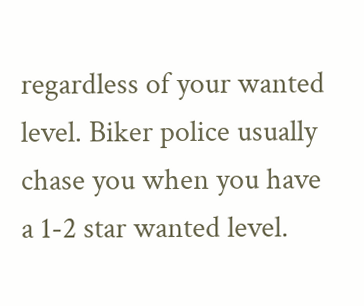regardless of your wanted level. Biker police usually chase you when you have a 1-2 star wanted level.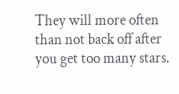They will more often than not back off after you get too many stars.